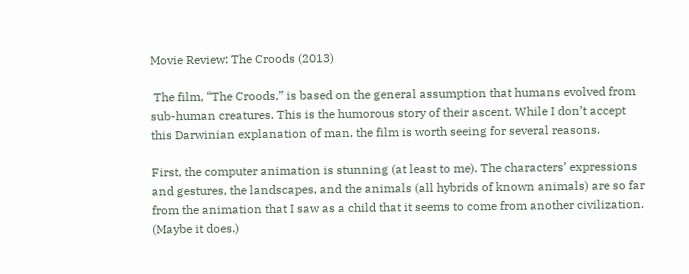Movie Review: The Croods (2013)

 The film, “The Croods,” is based on the general assumption that humans evolved from sub-human creatures. This is the humorous story of their ascent. While I don’t accept this Darwinian explanation of man, the film is worth seeing for several reasons.

First, the computer animation is stunning (at least to me). The characters’ expressions and gestures, the landscapes, and the animals (all hybrids of known animals) are so far from the animation that I saw as a child that it seems to come from another civilization. (Maybe it does.)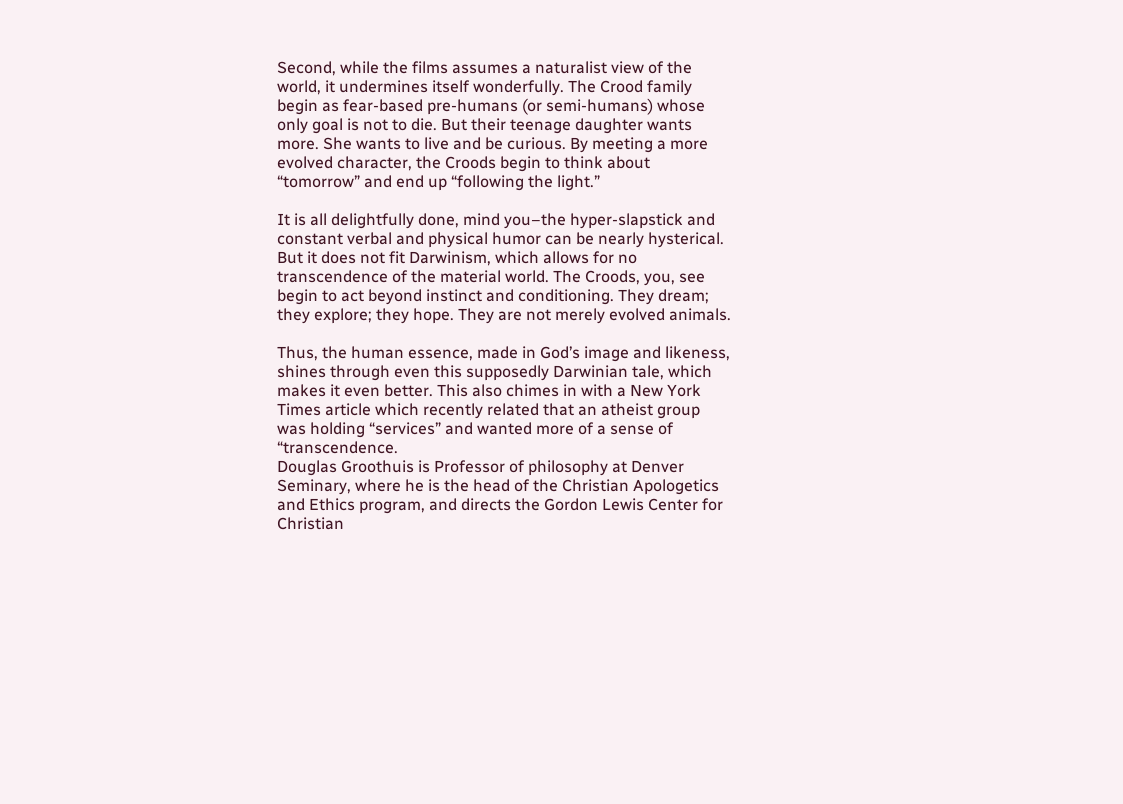Second, while the films assumes a naturalist view of the world, it undermines itself wonderfully. The Crood family begin as fear-based pre-humans (or semi-humans) whose only goal is not to die. But their teenage daughter wants more. She wants to live and be curious. By meeting a more evolved character, the Croods begin to think about “tomorrow” and end up “following the light.”

It is all delightfully done, mind you–the hyper-slapstick and constant verbal and physical humor can be nearly hysterical. But it does not fit Darwinism, which allows for no transcendence of the material world. The Croods, you, see begin to act beyond instinct and conditioning. They dream; they explore; they hope. They are not merely evolved animals.

Thus, the human essence, made in God’s image and likeness, shines through even this supposedly Darwinian tale, which makes it even better. This also chimes in with a New York Times article which recently related that an atheist group was holding “services” and wanted more of a sense of “transcendence.
Douglas Groothuis is Professor of philosophy at Denver Seminary, where he is the head of the Christian Apologetics and Ethics program, and directs the Gordon Lewis Center for Christian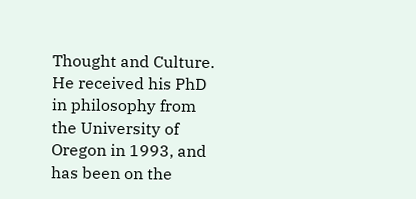Thought and Culture. He received his PhD in philosophy from the University of Oregon in 1993, and has been on the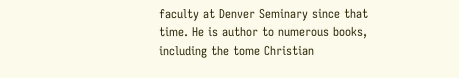faculty at Denver Seminary since that time. He is author to numerous books, including the tome Christian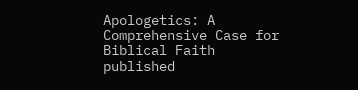Apologetics: A Comprehensive Case for Biblical Faith published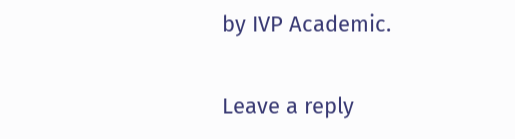by IVP Academic.


Leave a reply